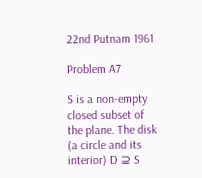22nd Putnam 1961

Problem A7

S is a non-empty closed subset of the plane. The disk (a circle and its interior) D ⊇ S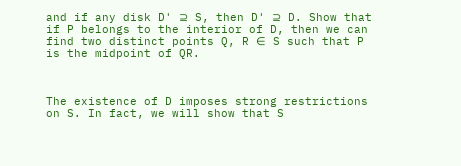and if any disk D' ⊇ S, then D' ⊇ D. Show that if P belongs to the interior of D, then we can find two distinct points Q, R ∈ S such that P is the midpoint of QR.



The existence of D imposes strong restrictions on S. In fact, we will show that S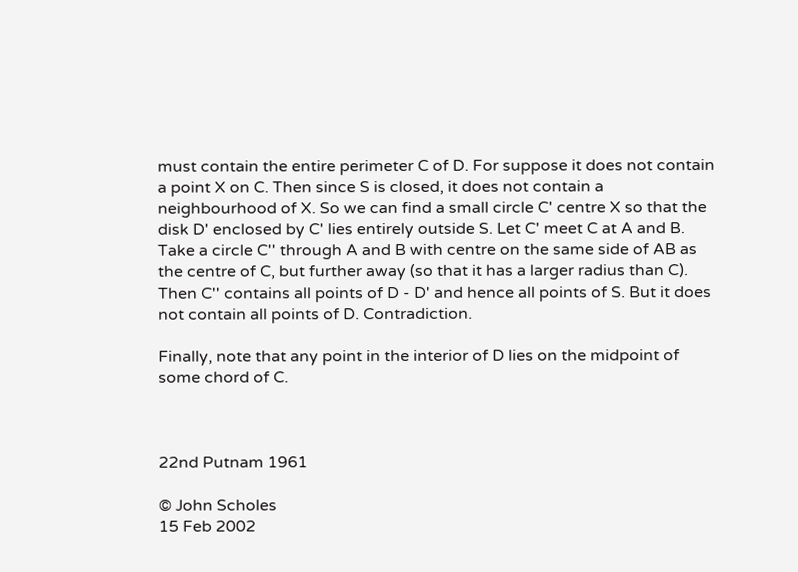must contain the entire perimeter C of D. For suppose it does not contain a point X on C. Then since S is closed, it does not contain a neighbourhood of X. So we can find a small circle C' centre X so that the disk D' enclosed by C' lies entirely outside S. Let C' meet C at A and B. Take a circle C'' through A and B with centre on the same side of AB as the centre of C, but further away (so that it has a larger radius than C). Then C'' contains all points of D - D' and hence all points of S. But it does not contain all points of D. Contradiction.

Finally, note that any point in the interior of D lies on the midpoint of some chord of C.



22nd Putnam 1961

© John Scholes
15 Feb 2002